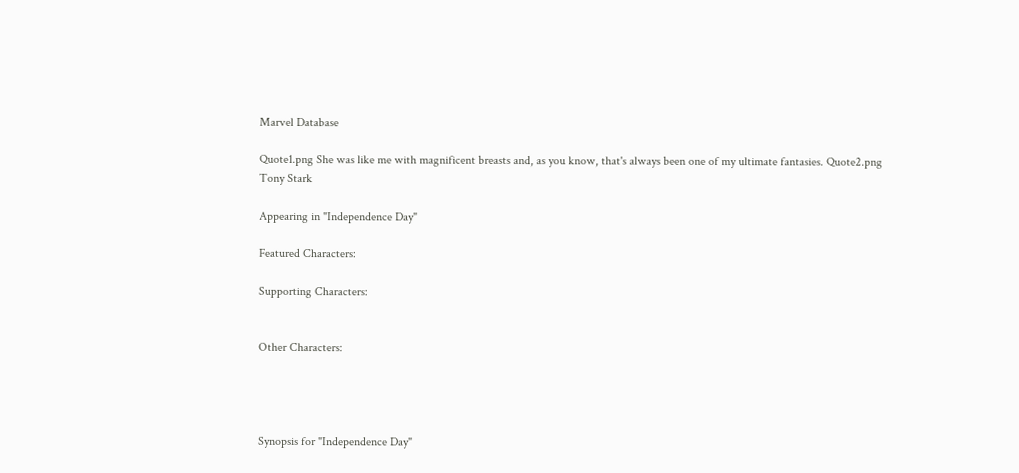Marvel Database

Quote1.png She was like me with magnificent breasts and, as you know, that's always been one of my ultimate fantasies. Quote2.png
Tony Stark

Appearing in "Independence Day"

Featured Characters:

Supporting Characters:


Other Characters:




Synopsis for "Independence Day"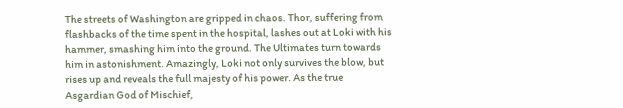The streets of Washington are gripped in chaos. Thor, suffering from flashbacks of the time spent in the hospital, lashes out at Loki with his hammer, smashing him into the ground. The Ultimates turn towards him in astonishment. Amazingly, Loki not only survives the blow, but rises up and reveals the full majesty of his power. As the true Asgardian God of Mischief,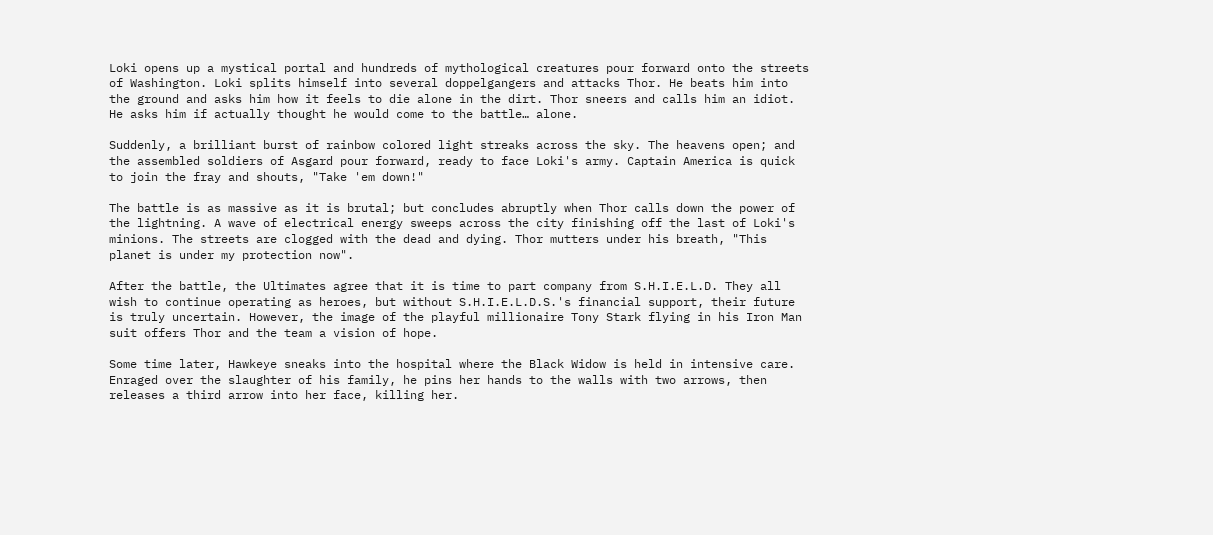Loki opens up a mystical portal and hundreds of mythological creatures pour forward onto the streets of Washington. Loki splits himself into several doppelgangers and attacks Thor. He beats him into the ground and asks him how it feels to die alone in the dirt. Thor sneers and calls him an idiot. He asks him if actually thought he would come to the battle… alone.

Suddenly, a brilliant burst of rainbow colored light streaks across the sky. The heavens open; and the assembled soldiers of Asgard pour forward, ready to face Loki's army. Captain America is quick to join the fray and shouts, "Take 'em down!"

The battle is as massive as it is brutal; but concludes abruptly when Thor calls down the power of the lightning. A wave of electrical energy sweeps across the city finishing off the last of Loki's minions. The streets are clogged with the dead and dying. Thor mutters under his breath, "This planet is under my protection now".

After the battle, the Ultimates agree that it is time to part company from S.H.I.E.L.D. They all wish to continue operating as heroes, but without S.H.I.E.L.D.S.'s financial support, their future is truly uncertain. However, the image of the playful millionaire Tony Stark flying in his Iron Man suit offers Thor and the team a vision of hope.

Some time later, Hawkeye sneaks into the hospital where the Black Widow is held in intensive care. Enraged over the slaughter of his family, he pins her hands to the walls with two arrows, then releases a third arrow into her face, killing her.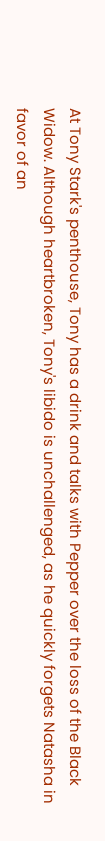At Tony Stark's penthouse, Tony has a drink and talks with Pepper over the loss of the Black Widow. Although heartbroken, Tony's libido is unchallenged, as he quickly forgets Natasha in favor of an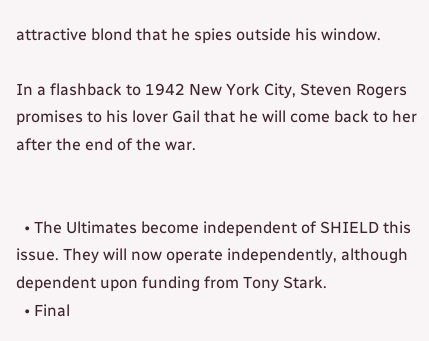attractive blond that he spies outside his window.

In a flashback to 1942 New York City, Steven Rogers promises to his lover Gail that he will come back to her after the end of the war.


  • The Ultimates become independent of SHIELD this issue. They will now operate independently, although dependent upon funding from Tony Stark.
  • Final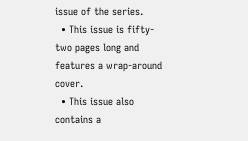issue of the series.
  • This issue is fifty-two pages long and features a wrap-around cover.
  • This issue also contains a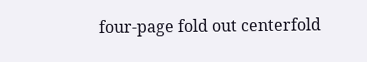four-page fold out centerfold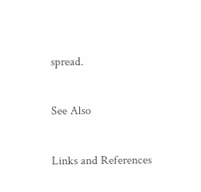spread.

See Also

Links and References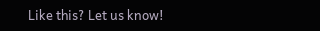Like this? Let us know!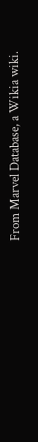From Marvel Database, a Wikia wiki.